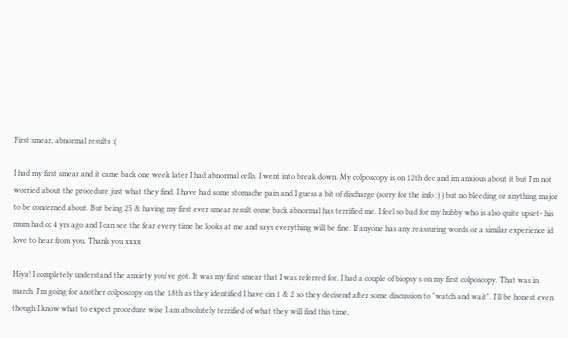First smear, abnormal results :(

I had my first smear and it came back one week later I had abnormal cells. I went into break down. My colposcopy is on 12th dec and im anxious about it but I'm not worried about the procedure just what they find. I have had some stomache pain and I guess a bit of discharge (sorry for the info :) ) but no bleeding or anything major to be concerned about. But being 25 & having my first ever smear result come back abnormal has terrified me. I feel so bad for my hubby who is also quite upset- his mum had cc 4 yrs ago and I can see the fear every time he looks at me and says everything will be fine. If anyone has any reassuring words or a similar experience id love to hear from you. Thank you xxxx

Hiya! I completely understand the anxiety you've got. It was my first smear that I was referred for. I had a couple of biopsy s on my first colposcopy. That was in march. I'm going for another colposcopy on the 18th as they identified I have cin 1 & 2 so they decisend after some discussion to "watch and wait". I'll be honest even though I know what to expect procedure wise I am absolutely terrified of what they will find this time,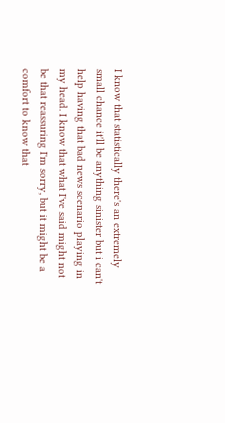I know that statistically there's an extremely small chance it'll be anything sinister but i can't help having that bad news scenario playing in my head. I know that what I've said might not be that reassuring I'm sorry, but it might be a comfort to know that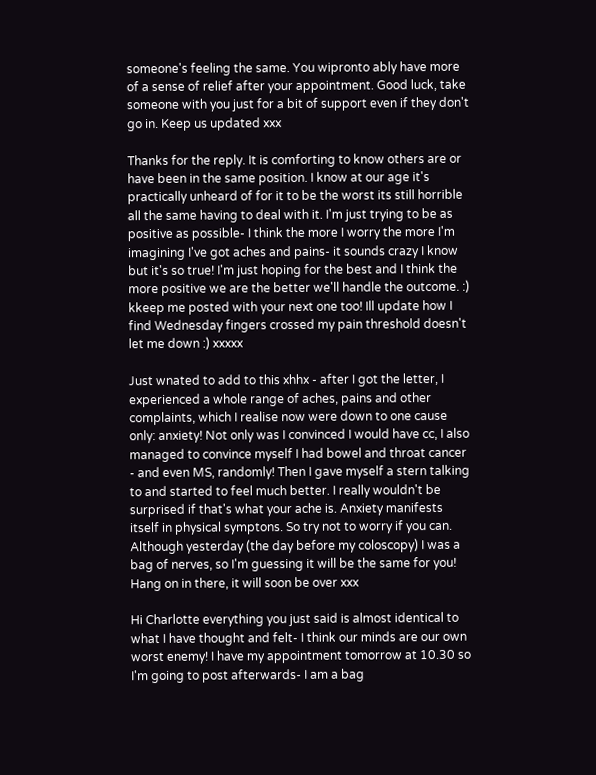someone's feeling the same. You wipronto ably have more of a sense of relief after your appointment. Good luck, take someone with you just for a bit of support even if they don't go in. Keep us updated xxx

Thanks for the reply. It is comforting to know others are or have been in the same position. I know at our age it's practically unheard of for it to be the worst its still horrible all the same having to deal with it. I'm just trying to be as positive as possible- I think the more I worry the more I'm imagining I've got aches and pains- it sounds crazy I know but it's so true! I'm just hoping for the best and I think the more positive we are the better we'll handle the outcome. :) kkeep me posted with your next one too! Ill update how I find Wednesday fingers crossed my pain threshold doesn't let me down :) xxxxx

Just wnated to add to this xhhx - after I got the letter, I experienced a whole range of aches, pains and other complaints, which I realise now were down to one cause only: anxiety! Not only was I convinced I would have cc, I also managed to convince myself I had bowel and throat cancer - and even MS, randomly! Then I gave myself a stern talking to and started to feel much better. I really wouldn't be surprised if that's what your ache is. Anxiety manifests itself in physical symptons. So try not to worry if you can. Although yesterday (the day before my coloscopy) I was a bag of nerves, so I'm guessing it will be the same for you! Hang on in there, it will soon be over xxx

Hi Charlotte everything you just said is almost identical to what I have thought and felt- I think our minds are our own worst enemy! I have my appointment tomorrow at 10.30 so I'm going to post afterwards- I am a bag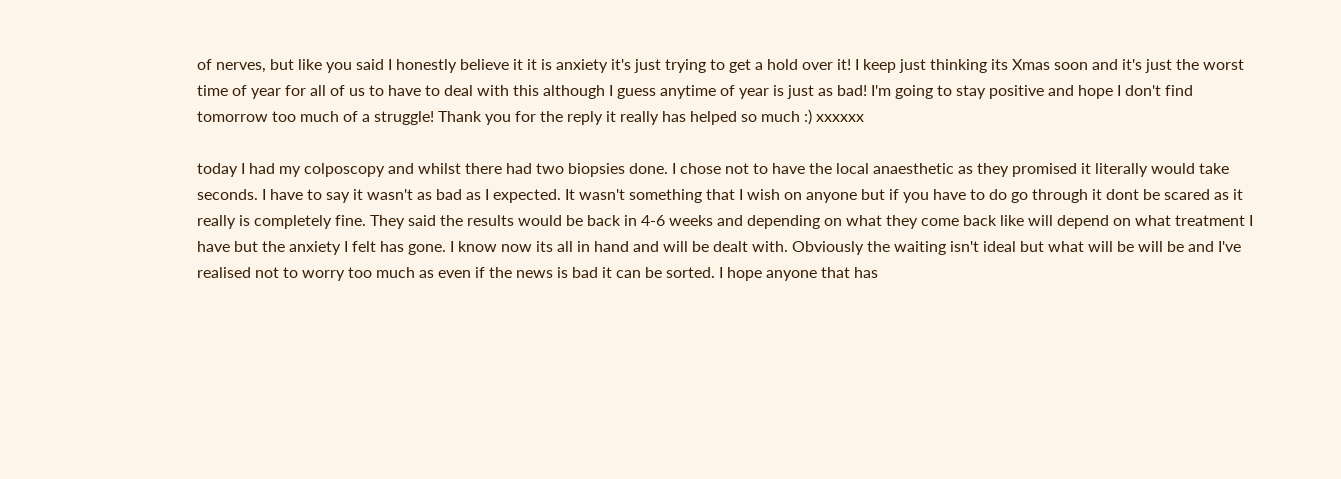of nerves, but like you said I honestly believe it it is anxiety it's just trying to get a hold over it! I keep just thinking its Xmas soon and it's just the worst time of year for all of us to have to deal with this although I guess anytime of year is just as bad! I'm going to stay positive and hope I don't find tomorrow too much of a struggle! Thank you for the reply it really has helped so much :) xxxxxx

today I had my colposcopy and whilst there had two biopsies done. I chose not to have the local anaesthetic as they promised it literally would take seconds. I have to say it wasn't as bad as I expected. It wasn't something that I wish on anyone but if you have to do go through it dont be scared as it really is completely fine. They said the results would be back in 4-6 weeks and depending on what they come back like will depend on what treatment I have but the anxiety I felt has gone. I know now its all in hand and will be dealt with. Obviously the waiting isn't ideal but what will be will be and I've realised not to worry too much as even if the news is bad it can be sorted. I hope anyone that has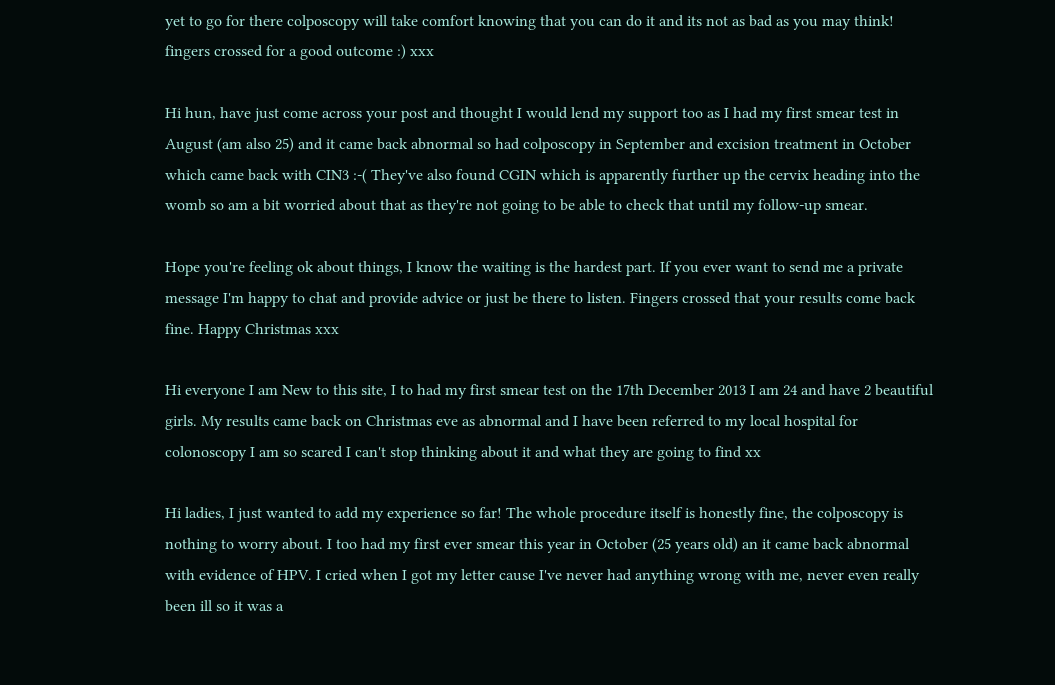yet to go for there colposcopy will take comfort knowing that you can do it and its not as bad as you may think! fingers crossed for a good outcome :) xxx

Hi hun, have just come across your post and thought I would lend my support too as I had my first smear test in August (am also 25) and it came back abnormal so had colposcopy in September and excision treatment in October which came back with CIN3 :-( They've also found CGIN which is apparently further up the cervix heading into the womb so am a bit worried about that as they're not going to be able to check that until my follow-up smear.

Hope you're feeling ok about things, I know the waiting is the hardest part. If you ever want to send me a private message I'm happy to chat and provide advice or just be there to listen. Fingers crossed that your results come back fine. Happy Christmas xxx

Hi everyone I am New to this site, I to had my first smear test on the 17th December 2013 I am 24 and have 2 beautiful girls. My results came back on Christmas eve as abnormal and I have been referred to my local hospital for colonoscopy I am so scared I can't stop thinking about it and what they are going to find xx

Hi ladies, I just wanted to add my experience so far! The whole procedure itself is honestly fine, the colposcopy is nothing to worry about. I too had my first ever smear this year in October (25 years old) an it came back abnormal with evidence of HPV. I cried when I got my letter cause I've never had anything wrong with me, never even really been ill so it was a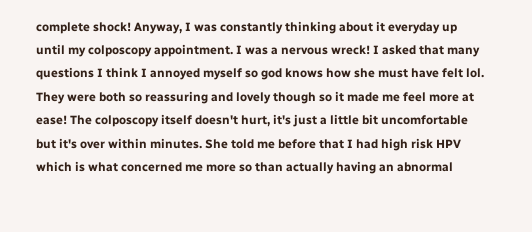complete shock! Anyway, I was constantly thinking about it everyday up until my colposcopy appointment. I was a nervous wreck! I asked that many questions I think I annoyed myself so god knows how she must have felt lol. They were both so reassuring and lovely though so it made me feel more at ease! The colposcopy itself doesn't hurt, it's just a little bit uncomfortable but it's over within minutes. She told me before that I had high risk HPV which is what concerned me more so than actually having an abnormal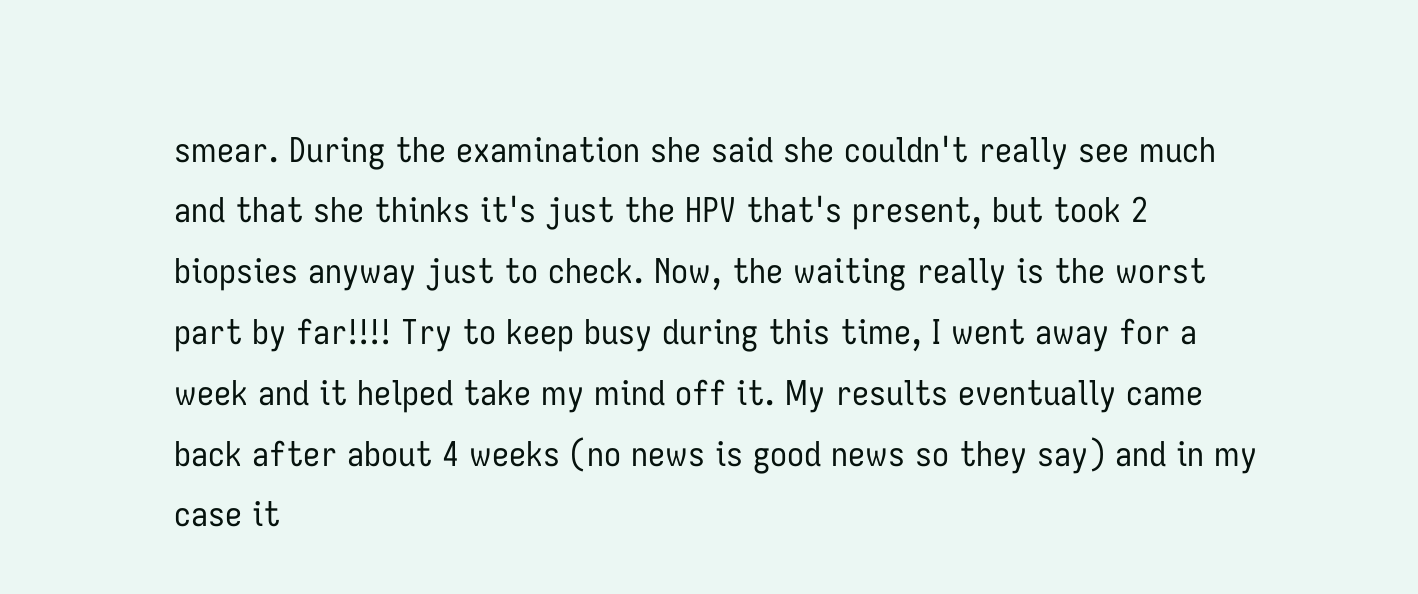smear. During the examination she said she couldn't really see much and that she thinks it's just the HPV that's present, but took 2 biopsies anyway just to check. Now, the waiting really is the worst part by far!!!! Try to keep busy during this time, I went away for a week and it helped take my mind off it. My results eventually came back after about 4 weeks (no news is good news so they say) and in my case it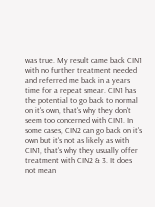was true. My result came back CIN1 with no further treatment needed and referred me back in a years time for a repeat smear. CIN1 has the potential to go back to normal on it's own, that's why they don't seem too concerned with CIN1. In some cases, CIN2 can go back on it's own but it's not as likely as with CIN1, that's why they usually offer treatment with CIN2 & 3. It does not mean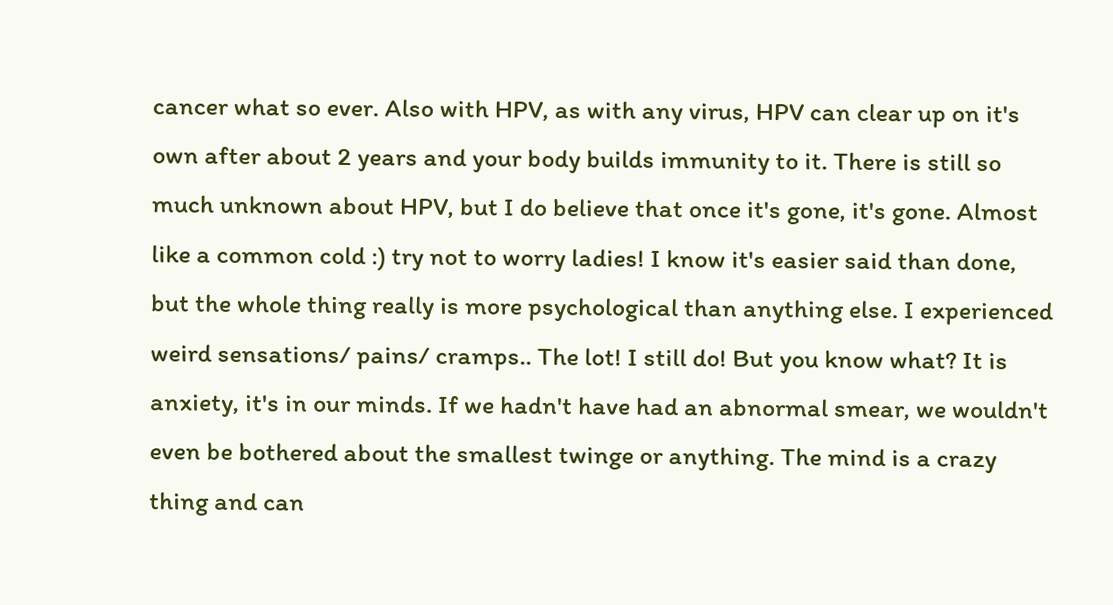cancer what so ever. Also with HPV, as with any virus, HPV can clear up on it's own after about 2 years and your body builds immunity to it. There is still so much unknown about HPV, but I do believe that once it's gone, it's gone. Almost like a common cold :) try not to worry ladies! I know it's easier said than done, but the whole thing really is more psychological than anything else. I experienced weird sensations/ pains/ cramps.. The lot! I still do! But you know what? It is anxiety, it's in our minds. If we hadn't have had an abnormal smear, we wouldn't even be bothered about the smallest twinge or anything. The mind is a crazy thing and can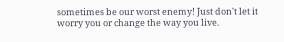sometimes be our worst enemy! Just don't let it worry you or change the way you live.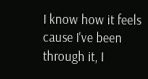I know how it feels cause I've been through it, I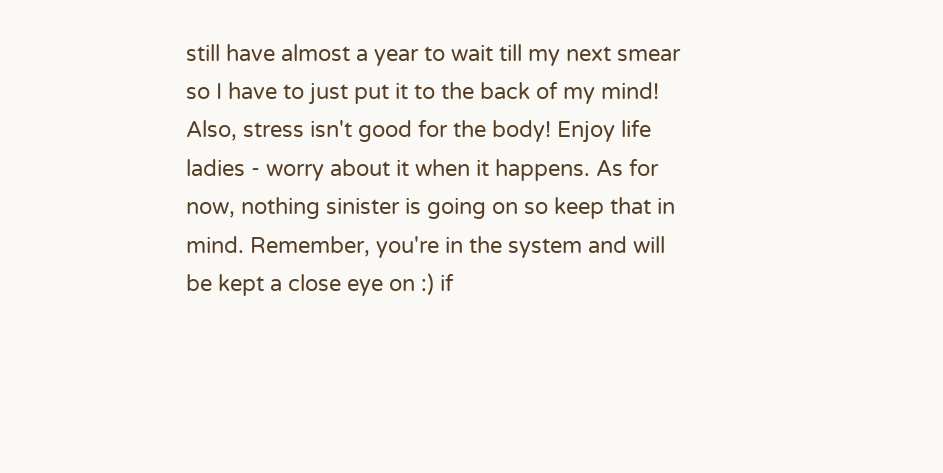still have almost a year to wait till my next smear so I have to just put it to the back of my mind! Also, stress isn't good for the body! Enjoy life ladies - worry about it when it happens. As for now, nothing sinister is going on so keep that in mind. Remember, you're in the system and will be kept a close eye on :) if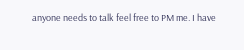anyone needs to talk feel free to PM me. I have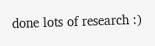done lots of research :)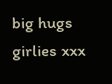big hugs girlies xxx